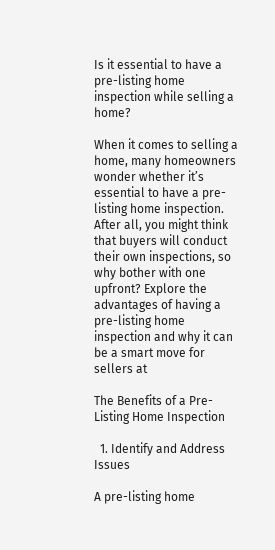Is it essential to have a pre-listing home inspection while selling a home?

When it comes to selling a home, many homeowners wonder whether it’s essential to have a pre-listing home inspection. After all, you might think that buyers will conduct their own inspections, so why bother with one upfront? Explore the advantages of having a pre-listing home inspection and why it can be a smart move for sellers at

The Benefits of a Pre-Listing Home Inspection

  1. Identify and Address Issues

A pre-listing home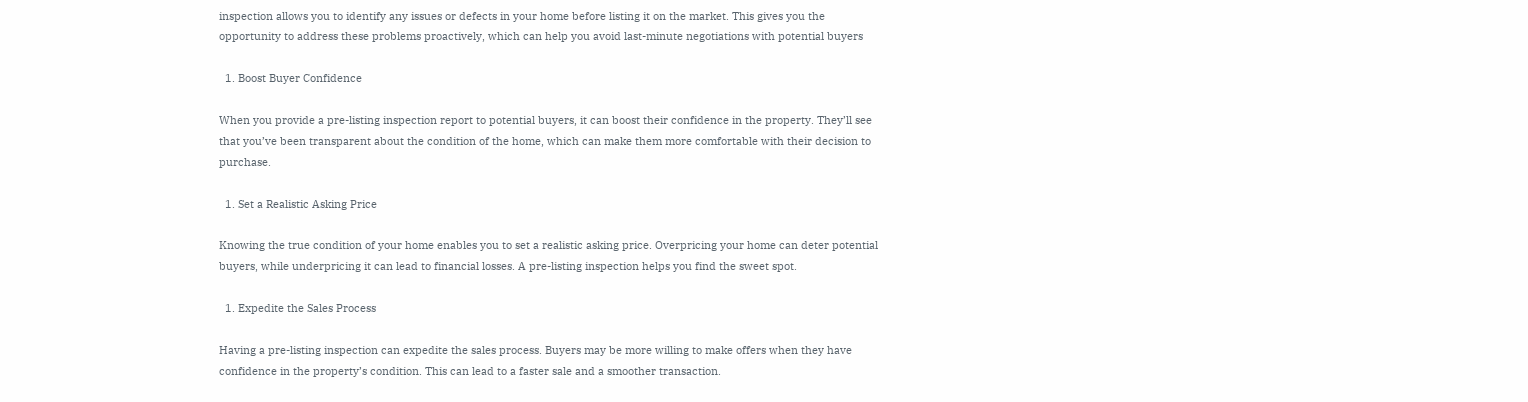inspection allows you to identify any issues or defects in your home before listing it on the market. This gives you the opportunity to address these problems proactively, which can help you avoid last-minute negotiations with potential buyers

  1. Boost Buyer Confidence

When you provide a pre-listing inspection report to potential buyers, it can boost their confidence in the property. They’ll see that you’ve been transparent about the condition of the home, which can make them more comfortable with their decision to purchase.

  1. Set a Realistic Asking Price

Knowing the true condition of your home enables you to set a realistic asking price. Overpricing your home can deter potential buyers, while underpricing it can lead to financial losses. A pre-listing inspection helps you find the sweet spot.

  1. Expedite the Sales Process

Having a pre-listing inspection can expedite the sales process. Buyers may be more willing to make offers when they have confidence in the property’s condition. This can lead to a faster sale and a smoother transaction.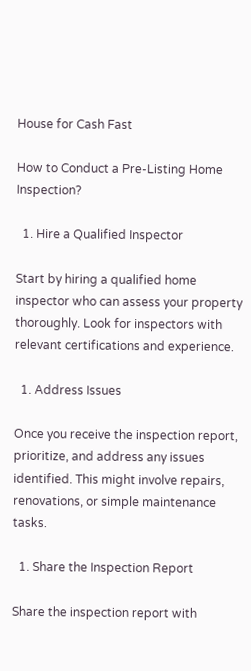House for Cash Fast

How to Conduct a Pre-Listing Home Inspection?

  1. Hire a Qualified Inspector

Start by hiring a qualified home inspector who can assess your property thoroughly. Look for inspectors with relevant certifications and experience.

  1. Address Issues

Once you receive the inspection report, prioritize, and address any issues identified. This might involve repairs, renovations, or simple maintenance tasks.

  1. Share the Inspection Report

Share the inspection report with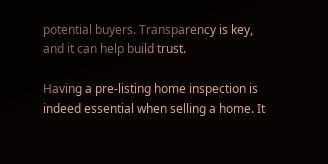potential buyers. Transparency is key, and it can help build trust.

Having a pre-listing home inspection is indeed essential when selling a home. It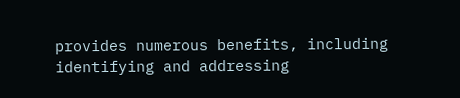provides numerous benefits, including identifying and addressing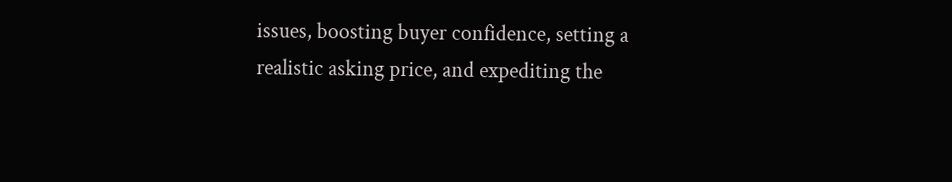issues, boosting buyer confidence, setting a realistic asking price, and expediting the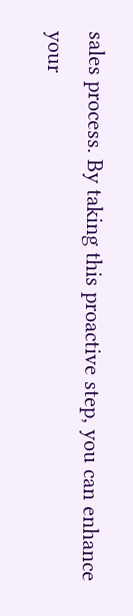sales process. By taking this proactive step, you can enhance your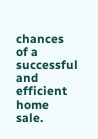chances of a successful and efficient home sale.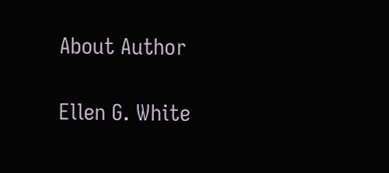About Author

Ellen G. White